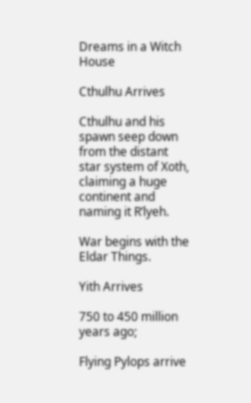Dreams in a Witch House

Cthulhu Arrives

Cthulhu and his spawn seep down from the distant star system of Xoth, claiming a huge continent and naming it R’lyeh.

War begins with the Eldar Things.

Yith Arrives

750 to 450 million years ago;

Flying Pylops arrive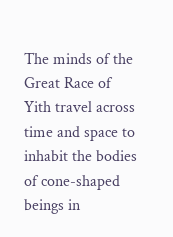The minds of the Great Race of Yith travel across time and space to inhabit the bodies of cone-shaped beings in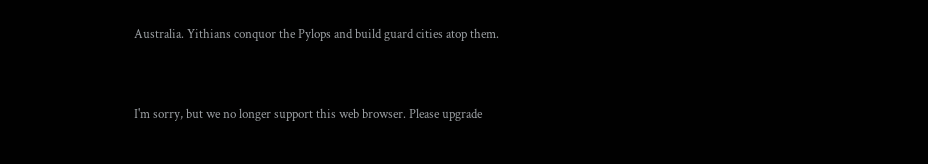Australia. Yithians conquor the Pylops and build guard cities atop them.


I'm sorry, but we no longer support this web browser. Please upgrade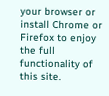your browser or install Chrome or Firefox to enjoy the full functionality of this site.